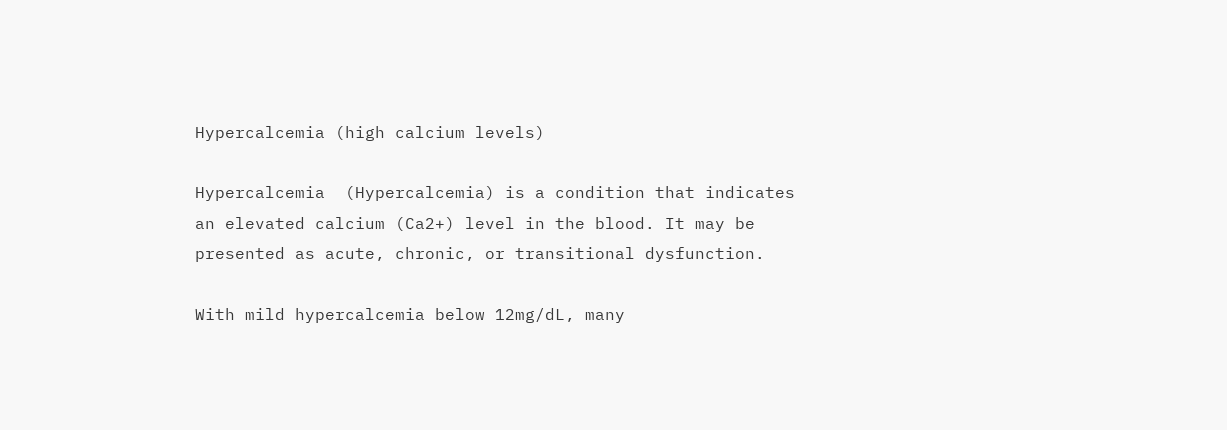Hypercalcemia (high calcium levels)

Hypercalcemia  (Hypercalcemia) is a condition that indicates an elevated calcium (Ca2+) level in the blood. It may be presented as acute, chronic, or transitional dysfunction.

With mild hypercalcemia below 12mg/dL, many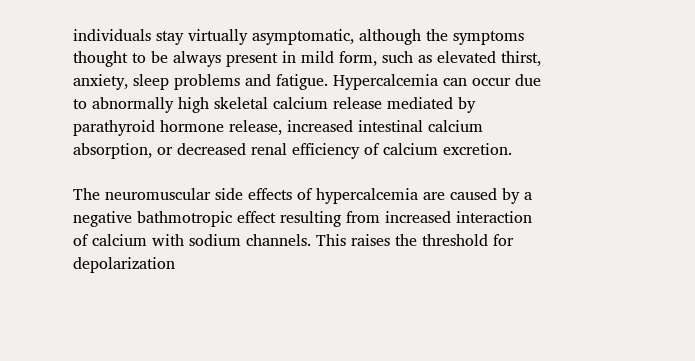individuals stay virtually asymptomatic, although the symptoms thought to be always present in mild form, such as elevated thirst, anxiety, sleep problems and fatigue. Hypercalcemia can occur due to abnormally high skeletal calcium release mediated by parathyroid hormone release, increased intestinal calcium absorption, or decreased renal efficiency of calcium excretion.

The neuromuscular side effects of hypercalcemia are caused by a negative bathmotropic effect resulting from increased interaction of calcium with sodium channels. This raises the threshold for depolarization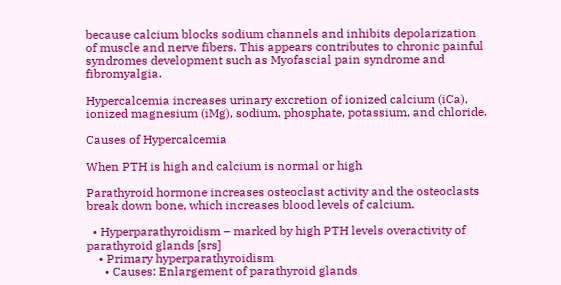because calcium blocks sodium channels and inhibits depolarization of muscle and nerve fibers. This appears contributes to chronic painful syndromes development such as Myofascial pain syndrome and fibromyalgia.

Hypercalcemia increases urinary excretion of ionized calcium (iCa), ionized magnesium (iMg), sodium, phosphate, potassium, and chloride.

Causes of Hypercalcemia

When PTH is high and calcium is normal or high

Parathyroid hormone increases osteoclast activity and the osteoclasts break down bone, which increases blood levels of calcium.

  • Hyperparathyroidism – marked by high PTH levels overactivity of parathyroid glands [srs]
    • Primary hyperparathyroidism
      • Causes: Enlargement of parathyroid glands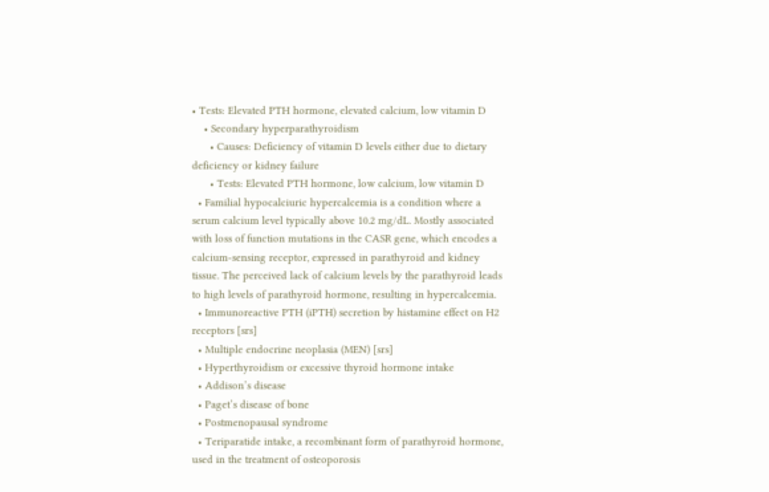• Tests: Elevated PTH hormone, elevated calcium, low vitamin D
    • Secondary hyperparathyroidism
      • Causes: Deficiency of vitamin D levels either due to dietary deficiency or kidney failure
      • Tests: Elevated PTH hormone, low calcium, low vitamin D
  • Familial hypocalciuric hypercalcemia is a condition where a serum calcium level typically above 10.2 mg/dL. Mostly associated with loss of function mutations in the CASR gene, which encodes a calcium-sensing receptor, expressed in parathyroid and kidney tissue. The perceived lack of calcium levels by the parathyroid leads to high levels of parathyroid hormone, resulting in hypercalcemia.
  • Immunoreactive PTH (iPTH) secretion by histamine effect on H2 receptors [srs]
  • Multiple endocrine neoplasia (MEN) [srs]
  • Hyperthyroidism or excessive thyroid hormone intake
  • Addison’s disease
  • Paget’s disease of bone
  • Postmenopausal syndrome
  • Teriparatide intake, a recombinant form of parathyroid hormone, used in the treatment of osteoporosis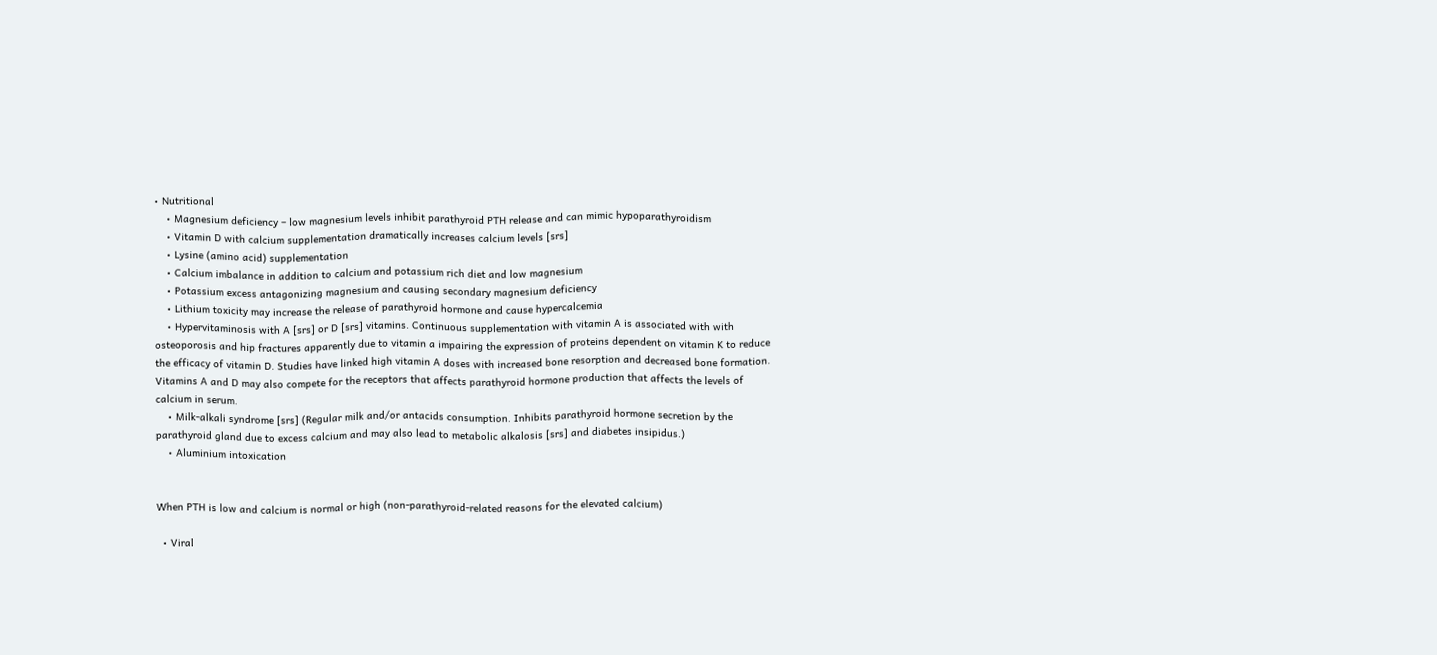• Nutritional
    • Magnesium deficiency – low magnesium levels inhibit parathyroid PTH release and can mimic hypoparathyroidism
    • Vitamin D with calcium supplementation dramatically increases calcium levels [srs]
    • Lysine (amino acid) supplementation
    • Calcium imbalance in addition to calcium and potassium rich diet and low magnesium
    • Potassium excess antagonizing magnesium and causing secondary magnesium deficiency
    • Lithium toxicity may increase the release of parathyroid hormone and cause hypercalcemia
    • Hypervitaminosis with A [srs] or D [srs] vitamins. Continuous supplementation with vitamin A is associated with with osteoporosis and hip fractures apparently due to vitamin a impairing the expression of proteins dependent on vitamin K to reduce the efficacy of vitamin D. Studies have linked high vitamin A doses with increased bone resorption and decreased bone formation. Vitamins A and D may also compete for the receptors that affects parathyroid hormone production that affects the levels of calcium in serum.
    • Milk-alkali syndrome [srs] (Regular milk and/or antacids consumption. Inhibits parathyroid hormone secretion by the parathyroid gland due to excess calcium and may also lead to metabolic alkalosis [srs] and diabetes insipidus.)
    • Aluminium intoxication


When PTH is low and calcium is normal or high (non-parathyroid-related reasons for the elevated calcium)

  • Viral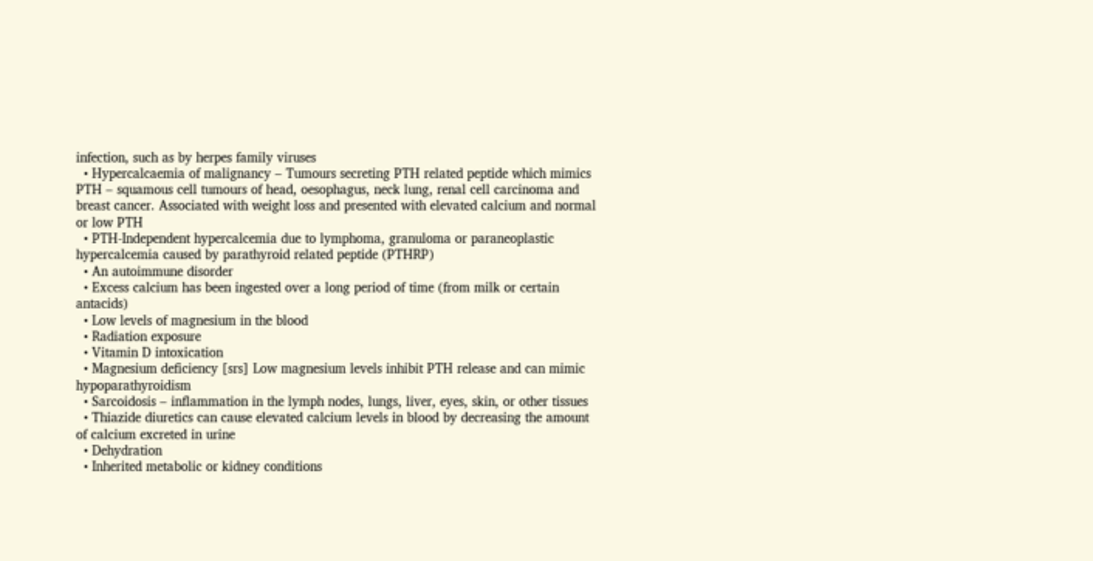infection, such as by herpes family viruses
  • Hypercalcaemia of malignancy – Tumours secreting PTH related peptide which mimics PTH – squamous cell tumours of head, oesophagus, neck lung, renal cell carcinoma and breast cancer. Associated with weight loss and presented with elevated calcium and normal or low PTH
  • PTH-Independent hypercalcemia due to lymphoma, granuloma or paraneoplastic hypercalcemia caused by parathyroid related peptide (PTHRP)
  • An autoimmune disorder
  • Excess calcium has been ingested over a long period of time (from milk or certain antacids)
  • Low levels of magnesium in the blood
  • Radiation exposure
  • Vitamin D intoxication
  • Magnesium deficiency [srs] Low magnesium levels inhibit PTH release and can mimic hypoparathyroidism
  • Sarcoidosis – inflammation in the lymph nodes, lungs, liver, eyes, skin, or other tissues
  • Thiazide diuretics can cause elevated calcium levels in blood by decreasing the amount of calcium excreted in urine
  • Dehydration
  • Inherited metabolic or kidney conditions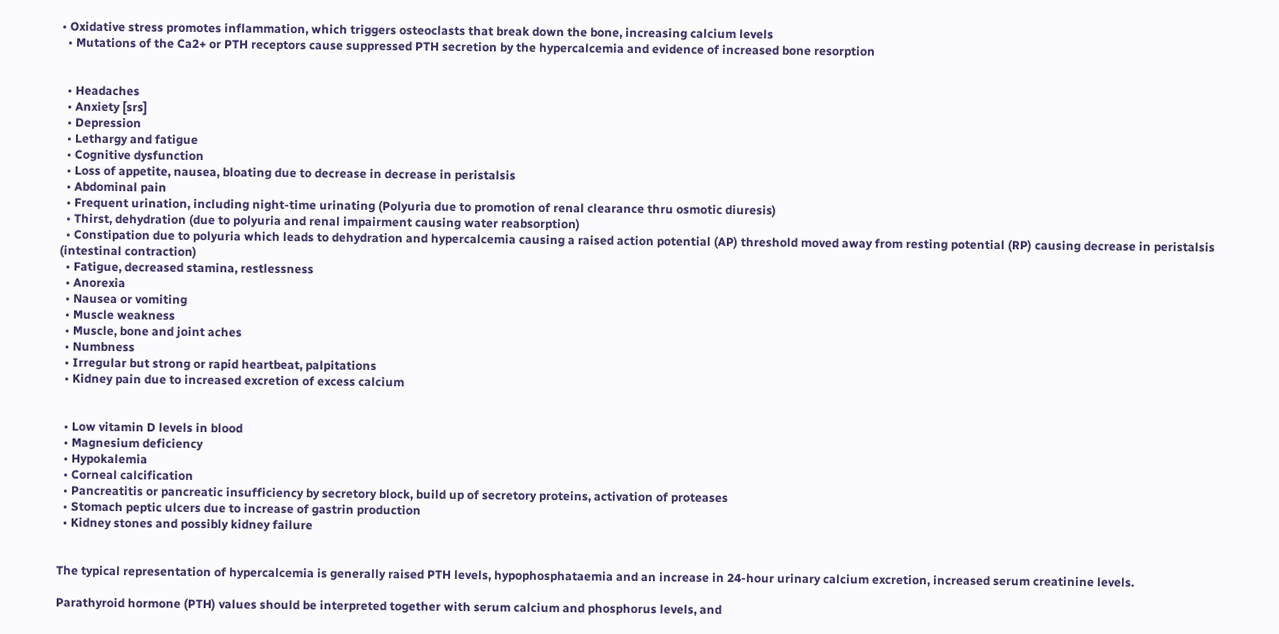• Oxidative stress promotes inflammation, which triggers osteoclasts that break down the bone, increasing calcium levels
  • Mutations of the Ca2+ or PTH receptors cause suppressed PTH secretion by the hypercalcemia and evidence of increased bone resorption


  • Headaches
  • Anxiety [srs]
  • Depression
  • Lethargy and fatigue
  • Cognitive dysfunction
  • Loss of appetite, nausea, bloating due to decrease in decrease in peristalsis
  • Abdominal pain
  • Frequent urination, including night-time urinating (Polyuria due to promotion of renal clearance thru osmotic diuresis)
  • Thirst, dehydration (due to polyuria and renal impairment causing water reabsorption)
  • Constipation due to polyuria which leads to dehydration and hypercalcemia causing a raised action potential (AP) threshold moved away from resting potential (RP) causing decrease in peristalsis (intestinal contraction)
  • Fatigue, decreased stamina, restlessness
  • Anorexia
  • Nausea or vomiting
  • Muscle weakness
  • Muscle, bone and joint aches
  • Numbness
  • Irregular but strong or rapid heartbeat, palpitations
  • Kidney pain due to increased excretion of excess calcium


  • Low vitamin D levels in blood
  • Magnesium deficiency
  • Hypokalemia
  • Corneal calcification
  • Pancreatitis or pancreatic insufficiency by secretory block, build up of secretory proteins, activation of proteases
  • Stomach peptic ulcers due to increase of gastrin production
  • Kidney stones and possibly kidney failure


The typical representation of hypercalcemia is generally raised PTH levels, hypophosphataemia and an increase in 24-hour urinary calcium excretion, increased serum creatinine levels.

Parathyroid hormone (PTH) values should be interpreted together with serum calcium and phosphorus levels, and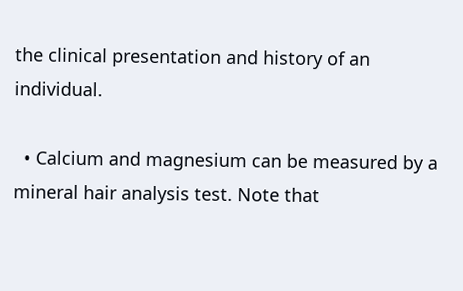the clinical presentation and history of an individual.

  • Calcium and magnesium can be measured by a mineral hair analysis test. Note that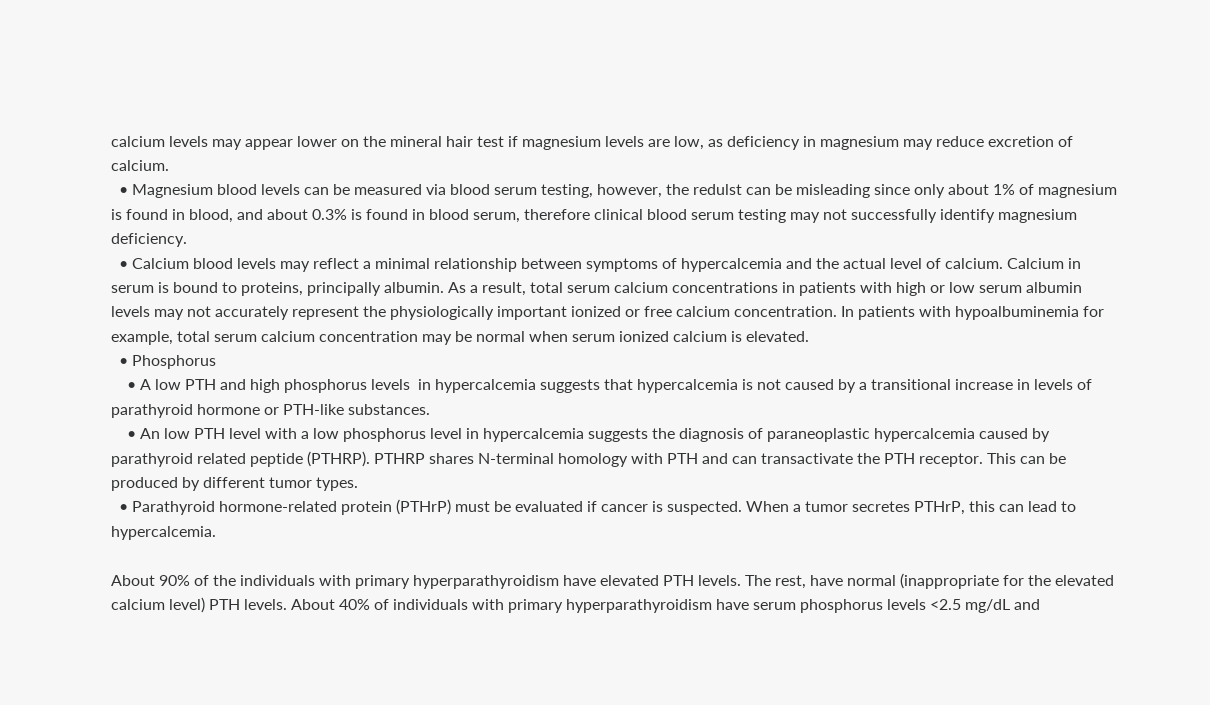calcium levels may appear lower on the mineral hair test if magnesium levels are low, as deficiency in magnesium may reduce excretion of calcium.
  • Magnesium blood levels can be measured via blood serum testing, however, the redulst can be misleading since only about 1% of magnesium is found in blood, and about 0.3% is found in blood serum, therefore clinical blood serum testing may not successfully identify magnesium deficiency.
  • Calcium blood levels may reflect a minimal relationship between symptoms of hypercalcemia and the actual level of calcium. Calcium in serum is bound to proteins, principally albumin. As a result, total serum calcium concentrations in patients with high or low serum albumin levels may not accurately represent the physiologically important ionized or free calcium concentration. In patients with hypoalbuminemia for example, total serum calcium concentration may be normal when serum ionized calcium is elevated.
  • Phosphorus
    • A low PTH and high phosphorus levels  in hypercalcemia suggests that hypercalcemia is not caused by a transitional increase in levels of parathyroid hormone or PTH-like substances.
    • An low PTH level with a low phosphorus level in hypercalcemia suggests the diagnosis of paraneoplastic hypercalcemia caused by parathyroid related peptide (PTHRP). PTHRP shares N-terminal homology with PTH and can transactivate the PTH receptor. This can be produced by different tumor types.
  • Parathyroid hormone-related protein (PTHrP) must be evaluated if cancer is suspected. When a tumor secretes PTHrP, this can lead to hypercalcemia.

About 90% of the individuals with primary hyperparathyroidism have elevated PTH levels. The rest, have normal (inappropriate for the elevated calcium level) PTH levels. About 40% of individuals with primary hyperparathyroidism have serum phosphorus levels <2.5 mg/dL and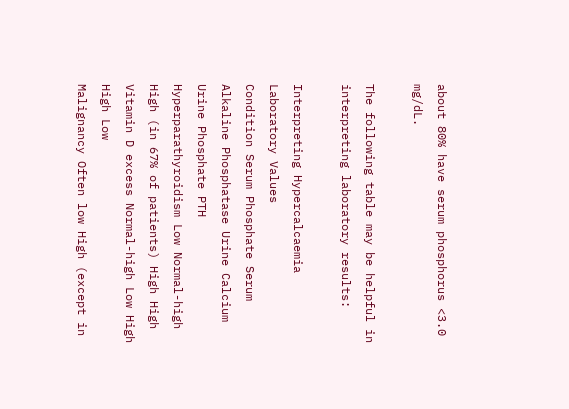about 80% have serum phosphorus <3.0 mg/dL.

The following table may be helpful in interpreting laboratory results:

Interpreting Hypercalcaemia Laboratory Values
Condition Serum Phosphate Serum Alkaline Phosphatase Urine Calcium Urine Phosphate PTH
Hyperparathyroidism Low Normal-high High (in 67% of patients) High High
Vitamin D excess Normal-high Low High High Low
Malignancy Often low High (except in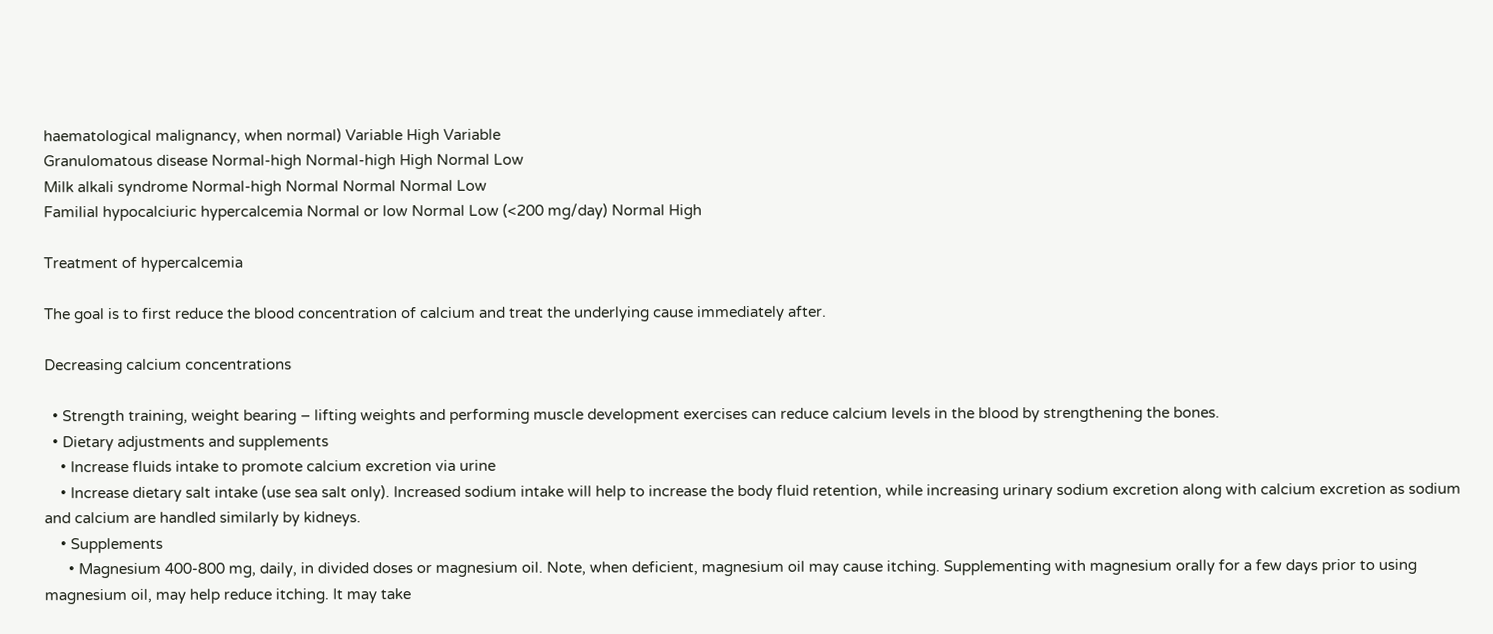haematological malignancy, when normal) Variable High Variable
Granulomatous disease Normal-high Normal-high High Normal Low
Milk alkali syndrome Normal-high Normal Normal Normal Low
Familial hypocalciuric hypercalcemia Normal or low Normal Low (<200 mg/day) Normal High

Treatment of hypercalcemia

The goal is to first reduce the blood concentration of calcium and treat the underlying cause immediately after.

Decreasing calcium concentrations

  • Strength training, weight bearing – lifting weights and performing muscle development exercises can reduce calcium levels in the blood by strengthening the bones.
  • Dietary adjustments and supplements
    • Increase fluids intake to promote calcium excretion via urine
    • Increase dietary salt intake (use sea salt only). Increased sodium intake will help to increase the body fluid retention, while increasing urinary sodium excretion along with calcium excretion as sodium and calcium are handled similarly by kidneys.
    • Supplements
      • Magnesium 400-800 mg, daily, in divided doses or magnesium oil. Note, when deficient, magnesium oil may cause itching. Supplementing with magnesium orally for a few days prior to using magnesium oil, may help reduce itching. It may take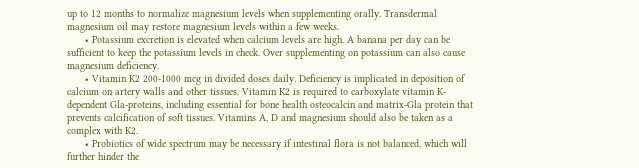up to 12 months to normalize magnesium levels when supplementing orally. Transdermal magnesium oil may restore magnesium levels within a few weeks.
      • Potassium excretion is elevated when calcium levels are high. A banana per day can be sufficient to keep the potassium levels in check. Over supplementing on potassium can also cause magnesium deficiency.
      • Vitamin K2 200-1000 mcg in divided doses daily. Deficiency is implicated in deposition of calcium on artery walls and other tissues. Vitamin K2 is required to carboxylate vitamin K-dependent Gla-proteins, including essential for bone health osteocalcin and matrix-Gla protein that prevents calcification of soft tissues. Vitamins A, D and magnesium should also be taken as a complex with K2.
      • Probiotics of wide spectrum may be necessary if intestinal flora is not balanced, which will further hinder the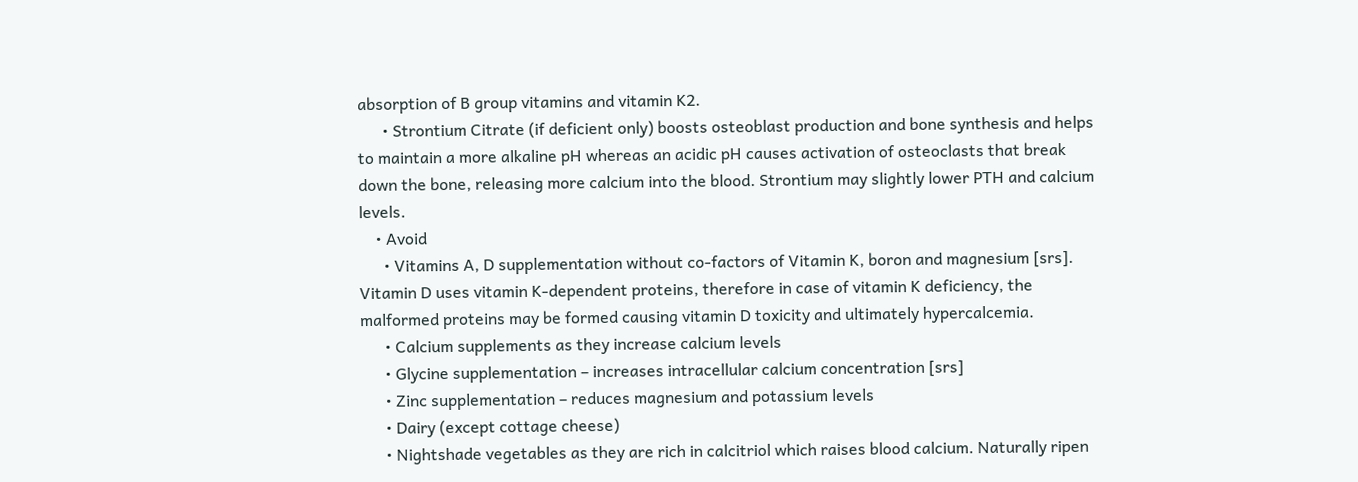absorption of B group vitamins and vitamin K2.
      • Strontium Citrate (if deficient only) boosts osteoblast production and bone synthesis and helps to maintain a more alkaline pH whereas an acidic pH causes activation of osteoclasts that break down the bone, releasing more calcium into the blood. Strontium may slightly lower PTH and calcium levels.
    • Avoid
      • Vitamins A, D supplementation without co-factors of Vitamin K, boron and magnesium [srs]. Vitamin D uses vitamin K-dependent proteins, therefore in case of vitamin K deficiency, the malformed proteins may be formed causing vitamin D toxicity and ultimately hypercalcemia.
      • Calcium supplements as they increase calcium levels
      • Glycine supplementation – increases intracellular calcium concentration [srs]
      • Zinc supplementation – reduces magnesium and potassium levels
      • Dairy (except cottage cheese)
      • Nightshade vegetables as they are rich in calcitriol which raises blood calcium. Naturally ripen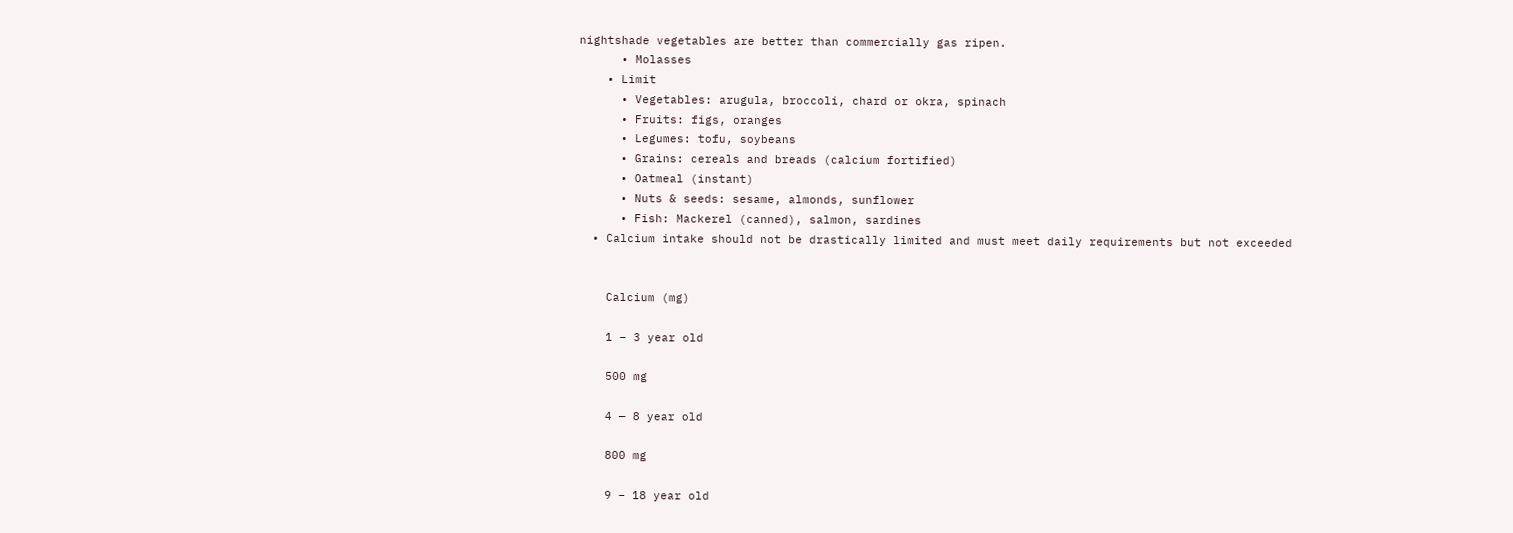nightshade vegetables are better than commercially gas ripen.
      • Molasses
    • Limit
      • Vegetables: arugula, broccoli, chard or okra, spinach
      • Fruits: figs, oranges
      • Legumes: tofu, soybeans
      • Grains: cereals and breads (calcium fortified)
      • Oatmeal (instant)
      • Nuts & seeds: sesame, almonds, sunflower
      • Fish: Mackerel (canned), salmon, sardines
  • Calcium intake should not be drastically limited and must meet daily requirements but not exceeded


    Calcium (mg)

    1 – 3 year old

    500 mg

    4 — 8 year old

    800 mg

    9 – 18 year old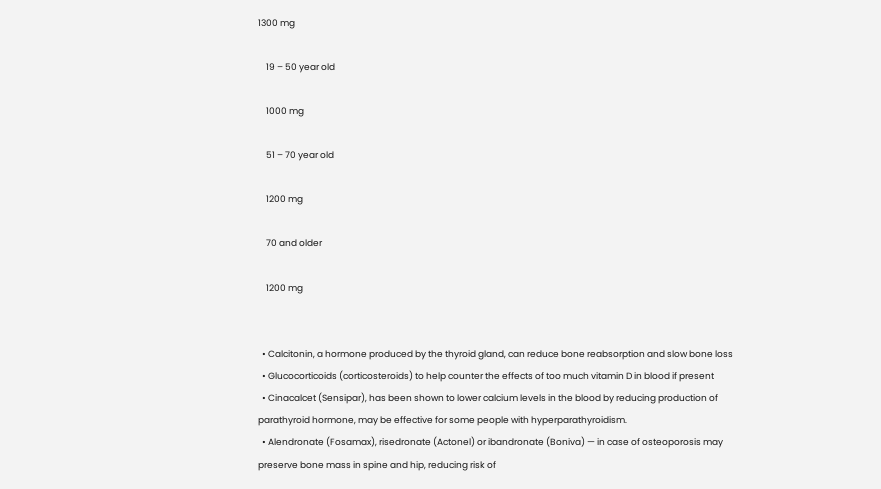1300 mg

    19 – 50 year old

    1000 mg

    51 – 70 year old

    1200 mg

    70 and older

    1200 mg


  • Calcitonin, a hormone produced by the thyroid gland, can reduce bone reabsorption and slow bone loss
  • Glucocorticoids (corticosteroids) to help counter the effects of too much vitamin D in blood if present
  • Cinacalcet (Sensipar), has been shown to lower calcium levels in the blood by reducing production of parathyroid hormone, may be effective for some people with hyperparathyroidism.
  • Alendronate (Fosamax), risedronate (Actonel) or ibandronate (Boniva) — in case of osteoporosis may preserve bone mass in spine and hip, reducing risk of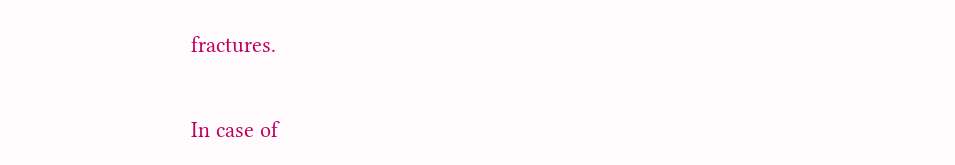fractures.


In case of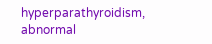hyperparathyroidism, abnormal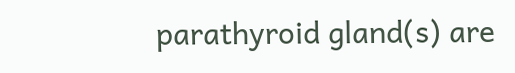parathyroid gland(s) are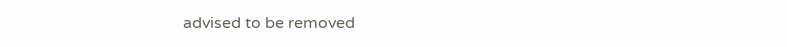advised to be removed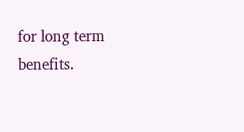for long term benefits.